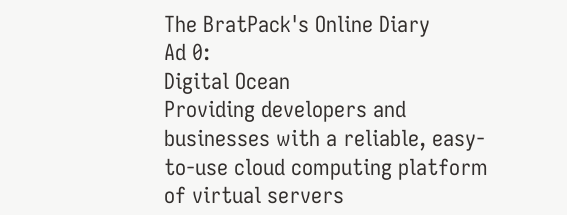The BratPack's Online Diary
Ad 0:
Digital Ocean
Providing developers and businesses with a reliable, easy-to-use cloud computing platform of virtual servers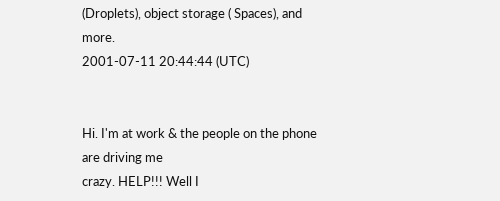(Droplets), object storage ( Spaces), and more.
2001-07-11 20:44:44 (UTC)


Hi. I'm at work & the people on the phone are driving me
crazy. HELP!!! Well I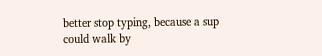better stop typing, because a sup
could walk by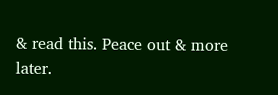& read this. Peace out & more later.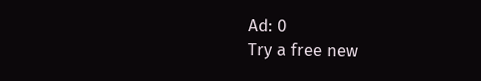Ad: 0
Try a free new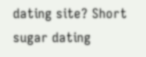dating site? Short sugar dating